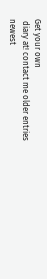Get your own
 diary at! contact me older entries newest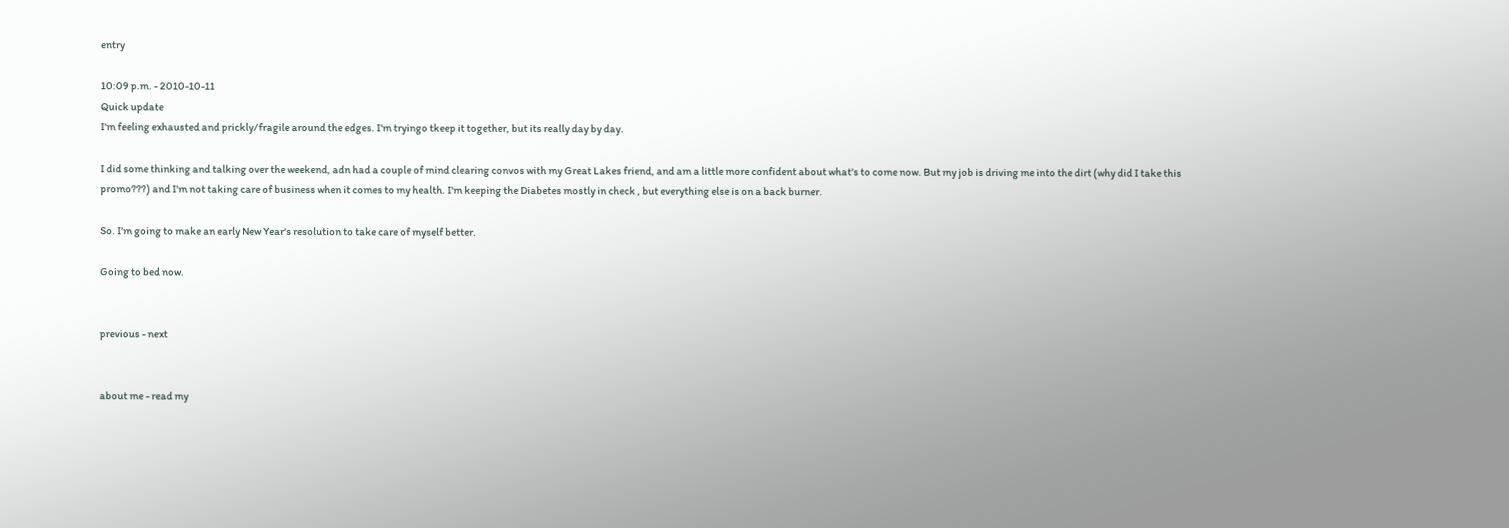entry

10:09 p.m. - 2010-10-11
Quick update
I'm feeling exhausted and prickly/fragile around the edges. I'm tryingo tkeep it together, but its really day by day.

I did some thinking and talking over the weekend, adn had a couple of mind clearing convos with my Great Lakes friend, and am a little more confident about what's to come now. But my job is driving me into the dirt (why did I take this promo???) and I'm not taking care of business when it comes to my health. I'm keeping the Diabetes mostly in check , but everything else is on a back burner.

So. I'm going to make an early New Year's resolution to take care of myself better.

Going to bed now.


previous - next


about me - read my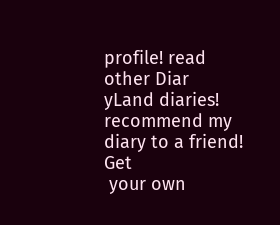profile! read other Diar
yLand diaries! recommend my diary to a friend! Get
 your own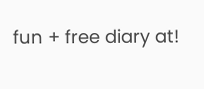fun + free diary at!